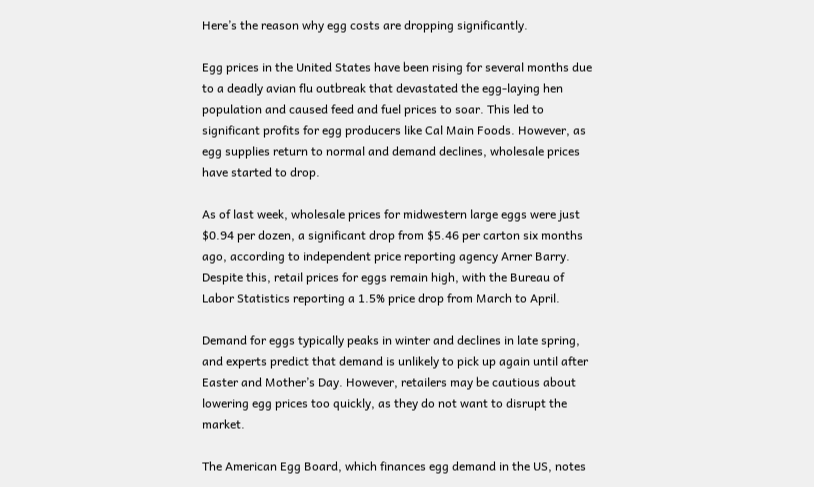Here’s the reason why egg costs are dropping significantly.

Egg prices in the United States have been rising for several months due to a deadly avian flu outbreak that devastated the egg-laying hen population and caused feed and fuel prices to soar. This led to significant profits for egg producers like Cal Main Foods. However, as egg supplies return to normal and demand declines, wholesale prices have started to drop.

As of last week, wholesale prices for midwestern large eggs were just $0.94 per dozen, a significant drop from $5.46 per carton six months ago, according to independent price reporting agency Arner Barry. Despite this, retail prices for eggs remain high, with the Bureau of Labor Statistics reporting a 1.5% price drop from March to April.

Demand for eggs typically peaks in winter and declines in late spring, and experts predict that demand is unlikely to pick up again until after Easter and Mother’s Day. However, retailers may be cautious about lowering egg prices too quickly, as they do not want to disrupt the market.

The American Egg Board, which finances egg demand in the US, notes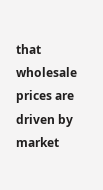that wholesale prices are driven by market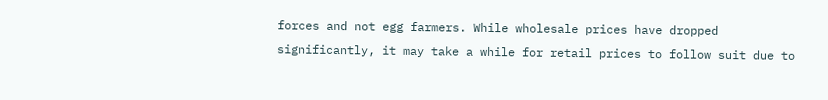forces and not egg farmers. While wholesale prices have dropped significantly, it may take a while for retail prices to follow suit due to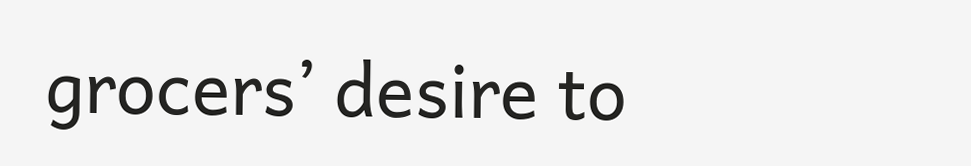grocers’ desire to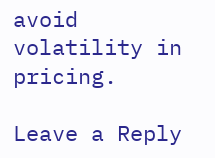avoid volatility in pricing.

Leave a Reply